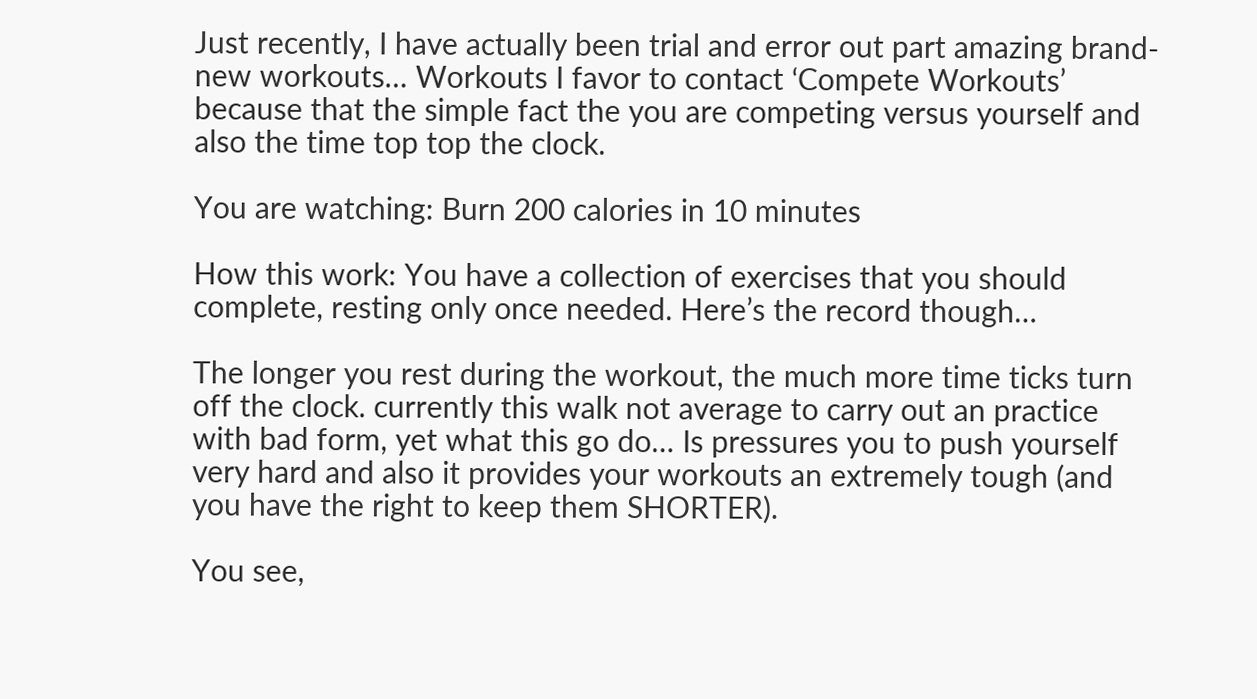Just recently, I have actually been trial and error out part amazing brand-new workouts… Workouts I favor to contact ‘Compete Workouts’ because that the simple fact the you are competing versus yourself and also the time top top the clock.

You are watching: Burn 200 calories in 10 minutes

How this work: You have a collection of exercises that you should complete, resting only once needed. Here’s the record though…

The longer you rest during the workout, the much more time ticks turn off the clock. currently this walk not average to carry out an practice with bad form, yet what this go do… Is pressures you to push yourself very hard and also it provides your workouts an extremely tough (and you have the right to keep them SHORTER).

You see,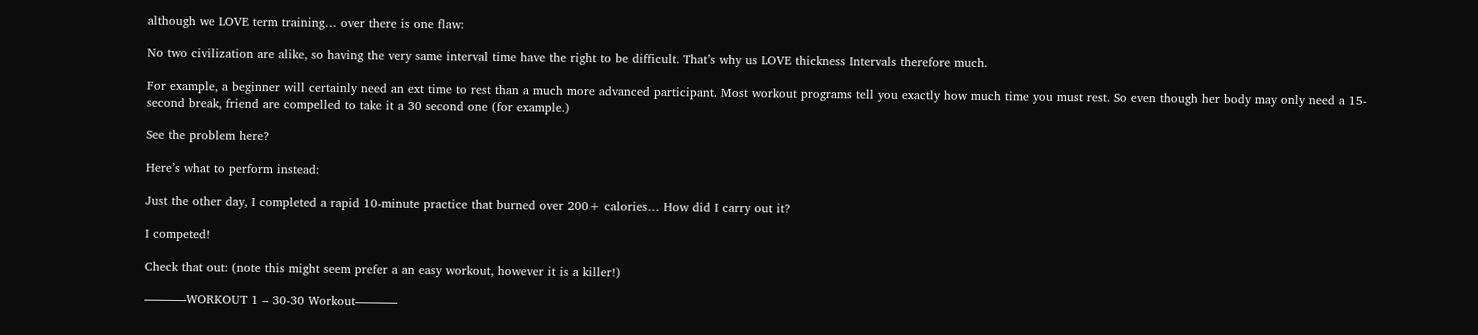although we LOVE term training… over there is one flaw:

No two civilization are alike, so having the very same interval time have the right to be difficult. That’s why us LOVE thickness Intervals therefore much.

For example, a beginner will certainly need an ext time to rest than a much more advanced participant. Most workout programs tell you exactly how much time you must rest. So even though her body may only need a 15-second break, friend are compelled to take it a 30 second one (for example.)

See the problem here?

Here’s what to perform instead:

Just the other day, I completed a rapid 10-minute practice that burned over 200+ calories… How did I carry out it?

I competed!

Check that out: (note this might seem prefer a an easy workout, however it is a killer!)

———–WORKOUT 1 – 30-30 Workout———–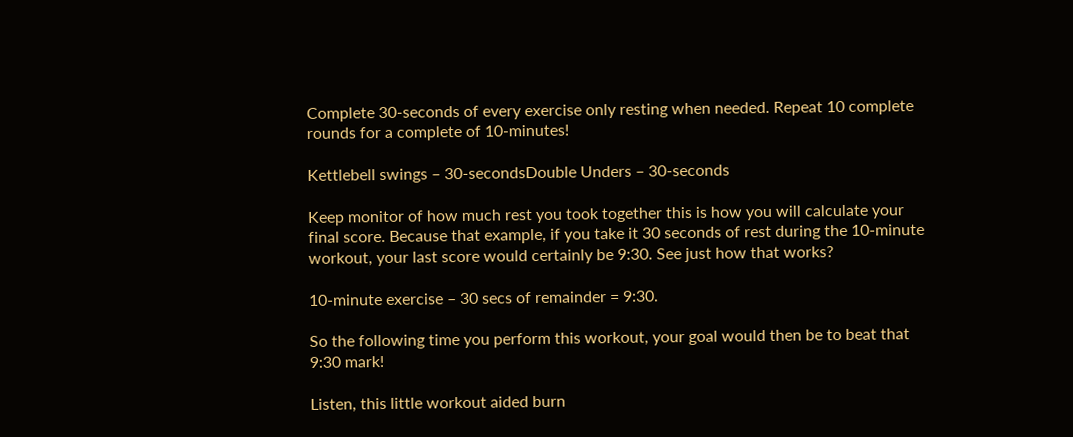Complete 30-seconds of every exercise only resting when needed. Repeat 10 complete rounds for a complete of 10-minutes!

Kettlebell swings – 30-secondsDouble Unders – 30-seconds

Keep monitor of how much rest you took together this is how you will calculate your final score. Because that example, if you take it 30 seconds of rest during the 10-minute workout, your last score would certainly be 9:30. See just how that works?

10-minute exercise – 30 secs of remainder = 9:30.

So the following time you perform this workout, your goal would then be to beat that 9:30 mark!

Listen, this little workout aided burn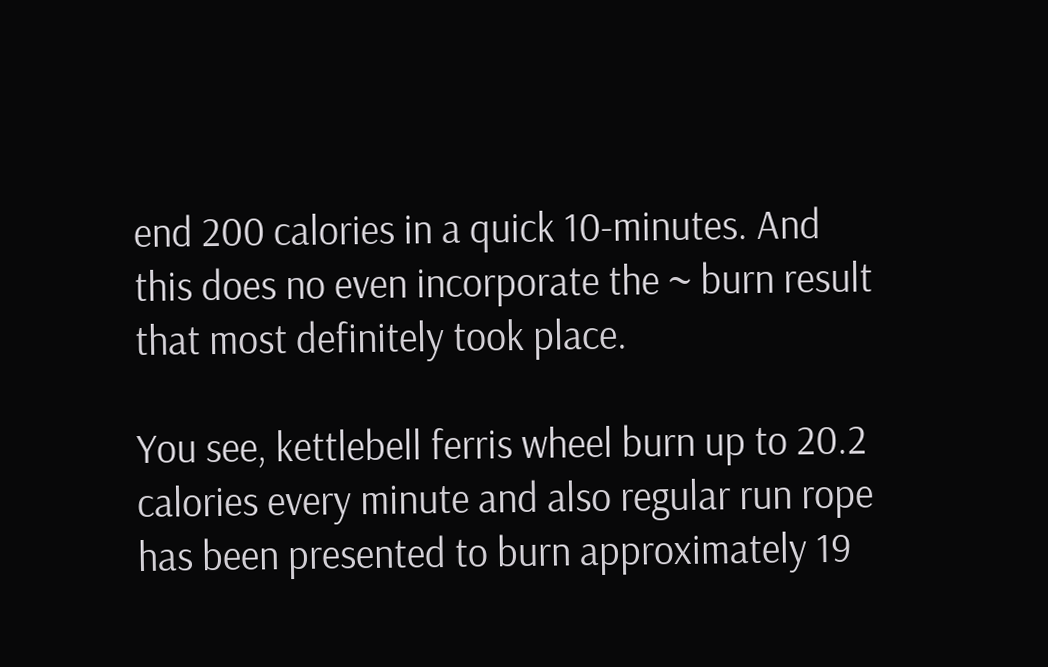end 200 calories in a quick 10-minutes. And this does no even incorporate the ~ burn result that most definitely took place.

You see, kettlebell ferris wheel burn up to 20.2 calories every minute and also regular run rope has been presented to burn approximately 19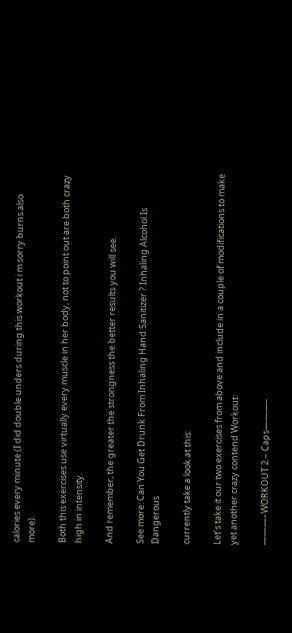calories every minute (I did double unders during this workout i m sorry burns also more).

Both this exercises use virtually every muscle in her body, not to point out are both crazy high in intensity.

And remember, the greater the strongness the better results you will see.

See more: Can You Get Drunk From Inhaling Hand Sanitizer ? Inhaling Alcohol Is Dangerous

currently take a look at this:

Let’s take it our two exercises from above and include in a couple of modifications to make yet another crazy contend Workout:

———–WORKOUT 2 – Caps———–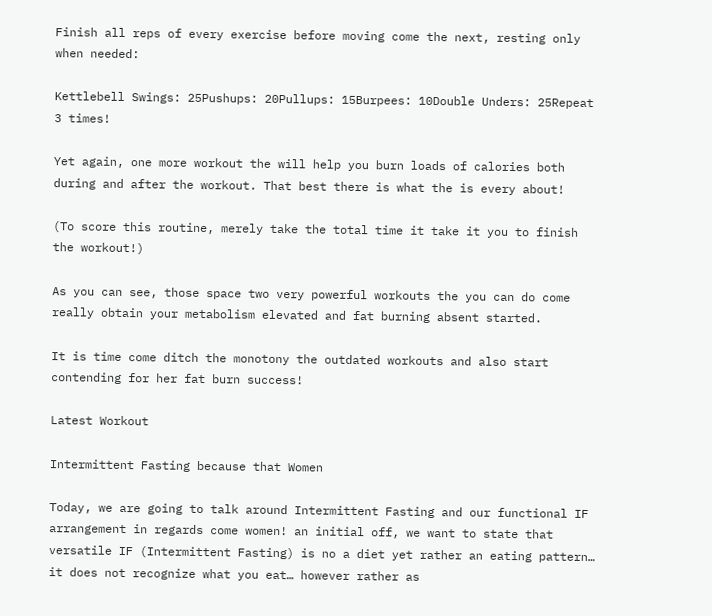Finish all reps of every exercise before moving come the next, resting only when needed:

Kettlebell Swings: 25Pushups: 20Pullups: 15Burpees: 10Double Unders: 25Repeat 3 times!

Yet again, one more workout the will help you burn loads of calories both during and after the workout. That best there is what the is every about!

(To score this routine, merely take the total time it take it you to finish the workout!)

As you can see, those space two very powerful workouts the you can do come really obtain your metabolism elevated and fat burning absent started.

It is time come ditch the monotony the outdated workouts and also start contending for her fat burn success!

Latest Workout

Intermittent Fasting because that Women

Today, we are going to talk around Intermittent Fasting and our functional IF arrangement in regards come women! an initial off, we want to state that versatile IF (Intermittent Fasting) is no a diet yet rather an eating pattern… it does not recognize what you eat… however rather as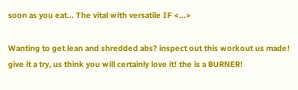soon as you eat… The vital with versatile IF <…>

Wanting to get lean and shredded abs? inspect out this workout us made! give it a try, us think you will certainly love it! the is a BURNER!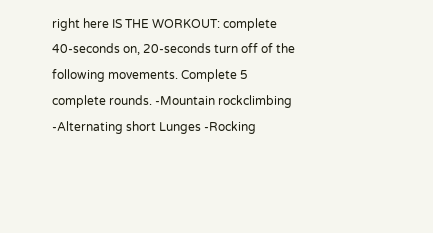right here IS THE WORKOUT: complete 40-seconds on, 20-seconds turn off of the following movements. Complete 5 complete rounds. -Mountain rockclimbing -Alternating short Lunges -Rocking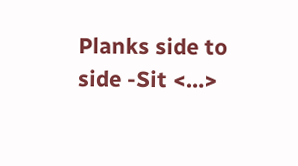Planks side to side -Sit <…>